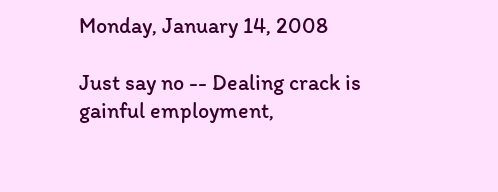Monday, January 14, 2008

Just say no -- Dealing crack is gainful employment,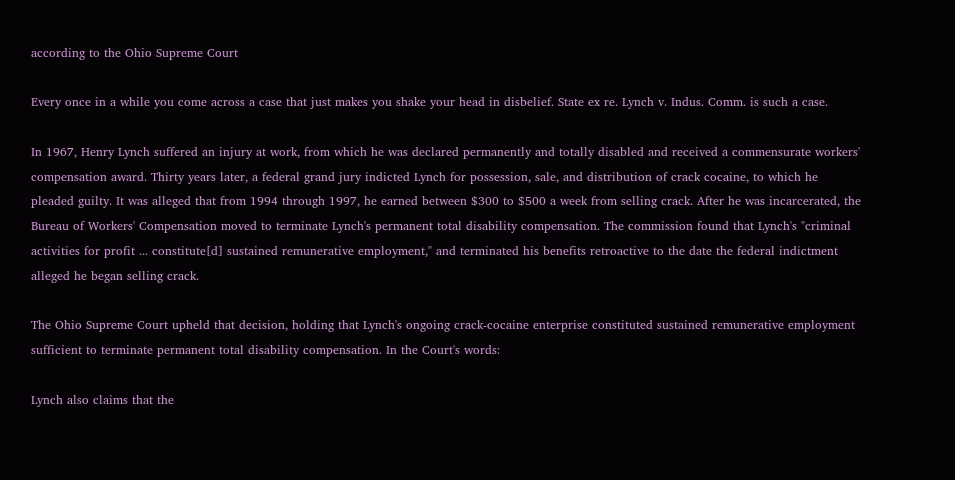according to the Ohio Supreme Court

Every once in a while you come across a case that just makes you shake your head in disbelief. State ex re. Lynch v. Indus. Comm. is such a case.

In 1967, Henry Lynch suffered an injury at work, from which he was declared permanently and totally disabled and received a commensurate workers' compensation award. Thirty years later, a federal grand jury indicted Lynch for possession, sale, and distribution of crack cocaine, to which he pleaded guilty. It was alleged that from 1994 through 1997, he earned between $300 to $500 a week from selling crack. After he was incarcerated, the Bureau of Workers' Compensation moved to terminate Lynch's permanent total disability compensation. The commission found that Lynch's "criminal activities for profit ... constitute[d] sustained remunerative employment," and terminated his benefits retroactive to the date the federal indictment alleged he began selling crack.

The Ohio Supreme Court upheld that decision, holding that Lynch's ongoing crack-cocaine enterprise constituted sustained remunerative employment sufficient to terminate permanent total disability compensation. In the Court's words:

Lynch also claims that the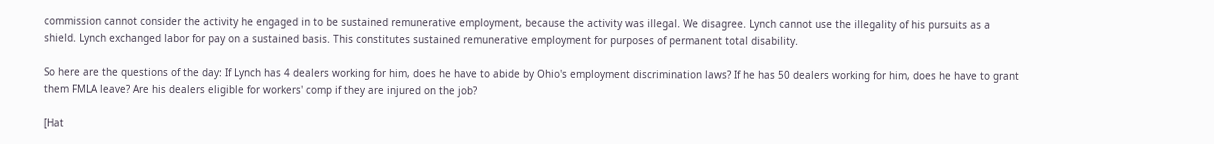commission cannot consider the activity he engaged in to be sustained remunerative employment, because the activity was illegal. We disagree. Lynch cannot use the illegality of his pursuits as a shield. Lynch exchanged labor for pay on a sustained basis. This constitutes sustained remunerative employment for purposes of permanent total disability.

So here are the questions of the day: If Lynch has 4 dealers working for him, does he have to abide by Ohio's employment discrimination laws? If he has 50 dealers working for him, does he have to grant them FMLA leave? Are his dealers eligible for workers' comp if they are injured on the job?

[Hat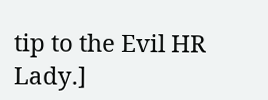tip to the Evil HR Lady.]